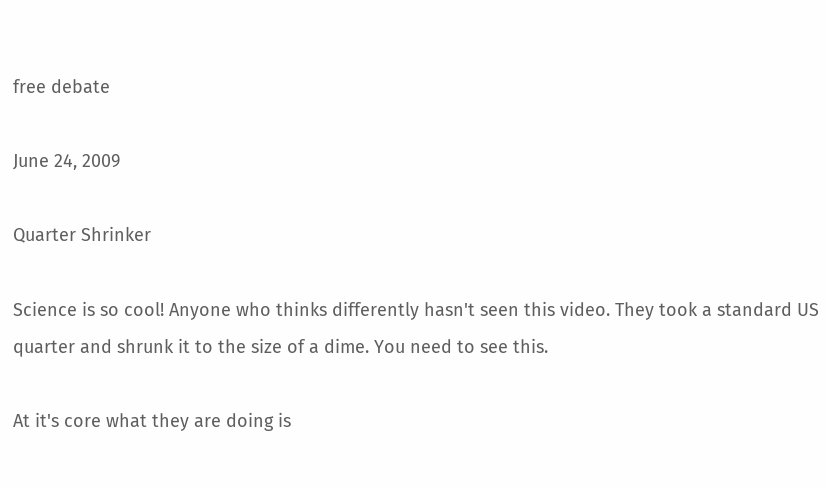free debate

June 24, 2009

Quarter Shrinker

Science is so cool! Anyone who thinks differently hasn't seen this video. They took a standard US quarter and shrunk it to the size of a dime. You need to see this.

At it's core what they are doing is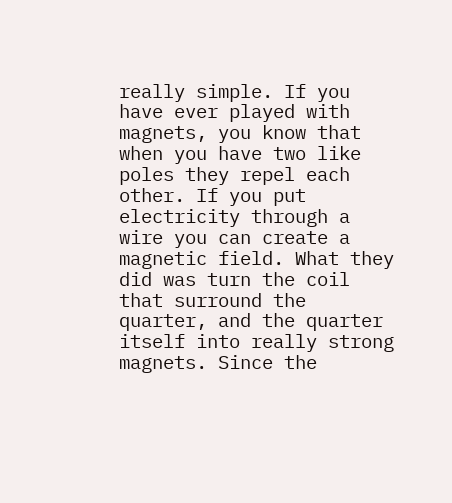really simple. If you have ever played with magnets, you know that when you have two like poles they repel each other. If you put electricity through a wire you can create a magnetic field. What they did was turn the coil that surround the quarter, and the quarter itself into really strong magnets. Since the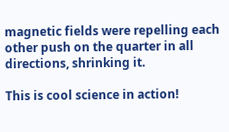magnetic fields were repelling each other push on the quarter in all directions, shrinking it.

This is cool science in action!